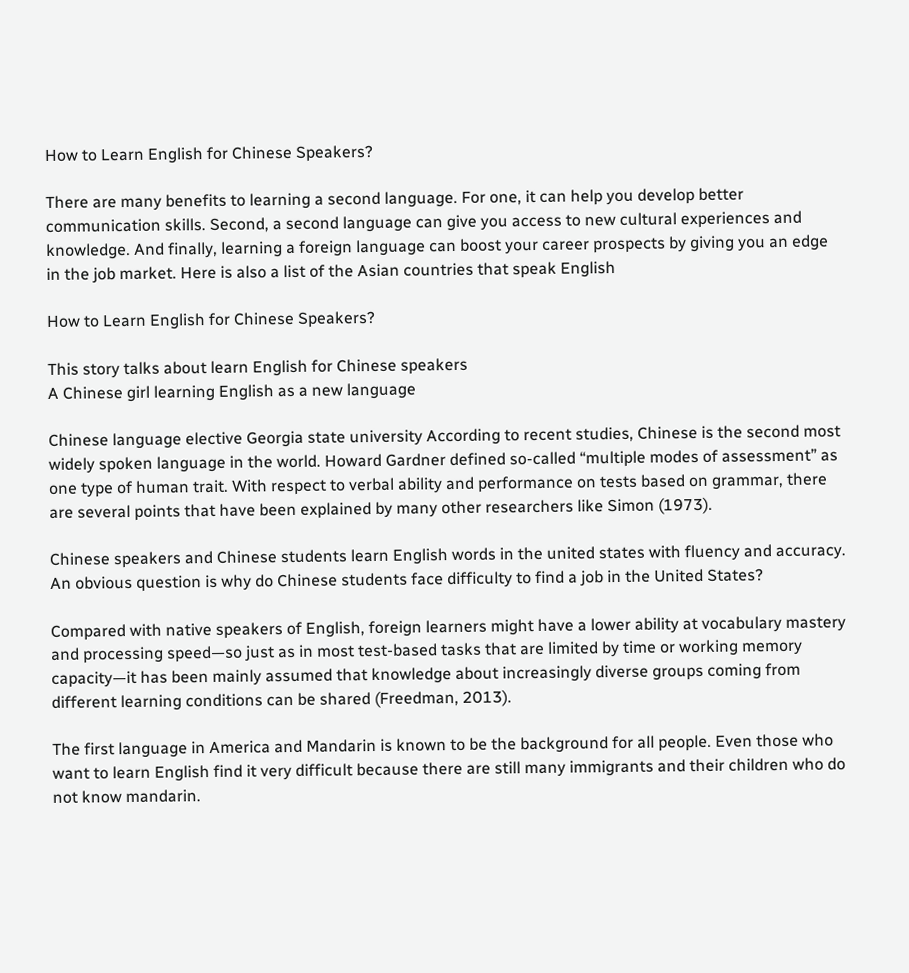How to Learn English for Chinese Speakers?

There are many benefits to learning a second language. For one, it can help you develop better communication skills. Second, a second language can give you access to new cultural experiences and knowledge. And finally, learning a foreign language can boost your career prospects by giving you an edge in the job market. Here is also a list of the Asian countries that speak English

How to Learn English for Chinese Speakers?

This story talks about learn English for Chinese speakers
A Chinese girl learning English as a new language

Chinese language elective Georgia state university According to recent studies, Chinese is the second most widely spoken language in the world. Howard Gardner defined so-called “multiple modes of assessment” as one type of human trait. With respect to verbal ability and performance on tests based on grammar, there are several points that have been explained by many other researchers like Simon (1973).

Chinese speakers and Chinese students learn English words in the united states with fluency and accuracy. An obvious question is why do Chinese students face difficulty to find a job in the United States?

Compared with native speakers of English, foreign learners might have a lower ability at vocabulary mastery and processing speed—so just as in most test-based tasks that are limited by time or working memory capacity—it has been mainly assumed that knowledge about increasingly diverse groups coming from different learning conditions can be shared (Freedman, 2013).

The first language in America and Mandarin is known to be the background for all people. Even those who want to learn English find it very difficult because there are still many immigrants and their children who do not know mandarin.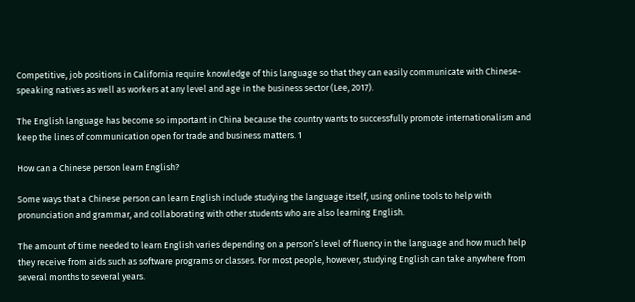Competitive, job positions in California require knowledge of this language so that they can easily communicate with Chinese-speaking natives as well as workers at any level and age in the business sector (Lee, 2017).

The English language has become so important in China because the country wants to successfully promote internationalism and keep the lines of communication open for trade and business matters. 1

How can a Chinese person learn English?

Some ways that a Chinese person can learn English include studying the language itself, using online tools to help with pronunciation and grammar, and collaborating with other students who are also learning English.

The amount of time needed to learn English varies depending on a person’s level of fluency in the language and how much help they receive from aids such as software programs or classes. For most people, however, studying English can take anywhere from several months to several years.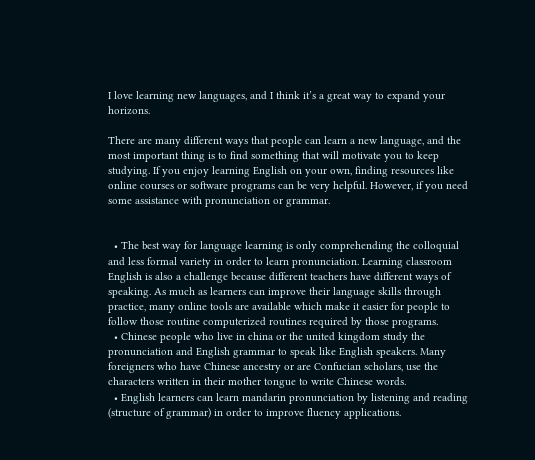I love learning new languages, and I think it’s a great way to expand your horizons.

There are many different ways that people can learn a new language, and the most important thing is to find something that will motivate you to keep studying. If you enjoy learning English on your own, finding resources like online courses or software programs can be very helpful. However, if you need some assistance with pronunciation or grammar.


  • The best way for language learning is only comprehending the colloquial and less formal variety in order to learn pronunciation. Learning classroom English is also a challenge because different teachers have different ways of speaking. As much as learners can improve their language skills through practice, many online tools are available which make it easier for people to follow those routine computerized routines required by those programs.
  • Chinese people who live in china or the united kingdom study the pronunciation and English grammar to speak like English speakers. Many foreigners who have Chinese ancestry or are Confucian scholars, use the characters written in their mother tongue to write Chinese words.
  • English learners can learn mandarin pronunciation by listening and reading (structure of grammar) in order to improve fluency applications.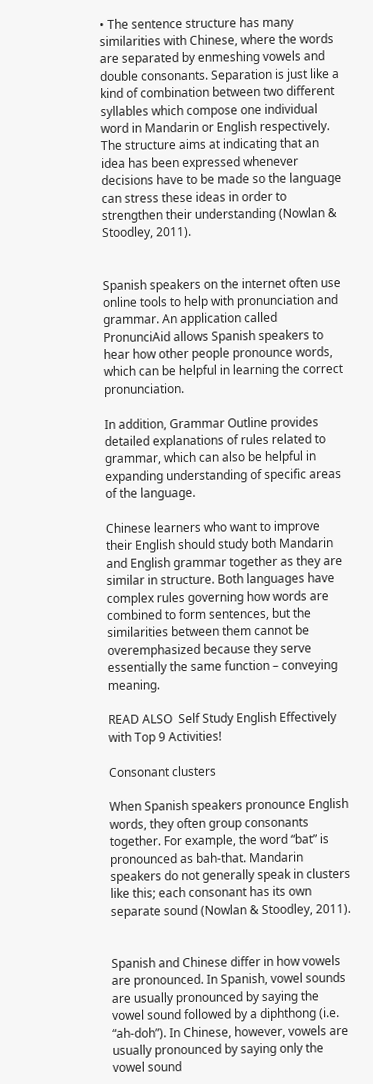• The sentence structure has many similarities with Chinese, where the words are separated by enmeshing vowels and double consonants. Separation is just like a kind of combination between two different syllables which compose one individual word in Mandarin or English respectively. The structure aims at indicating that an idea has been expressed whenever decisions have to be made so the language can stress these ideas in order to strengthen their understanding (Nowlan & Stoodley, 2011).


Spanish speakers on the internet often use online tools to help with pronunciation and grammar. An application called PronunciAid allows Spanish speakers to hear how other people pronounce words, which can be helpful in learning the correct pronunciation.

In addition, Grammar Outline provides detailed explanations of rules related to grammar, which can also be helpful in expanding understanding of specific areas of the language.

Chinese learners who want to improve their English should study both Mandarin and English grammar together as they are similar in structure. Both languages have complex rules governing how words are combined to form sentences, but the similarities between them cannot be overemphasized because they serve essentially the same function – conveying meaning.

READ ALSO  Self Study English Effectively with Top 9 Activities!

Consonant clusters

When Spanish speakers pronounce English words, they often group consonants together. For example, the word “bat” is pronounced as bah-that. Mandarin speakers do not generally speak in clusters like this; each consonant has its own separate sound (Nowlan & Stoodley, 2011).


Spanish and Chinese differ in how vowels are pronounced. In Spanish, vowel sounds are usually pronounced by saying the vowel sound followed by a diphthong (i.e. “ah-doh”). In Chinese, however, vowels are usually pronounced by saying only the vowel sound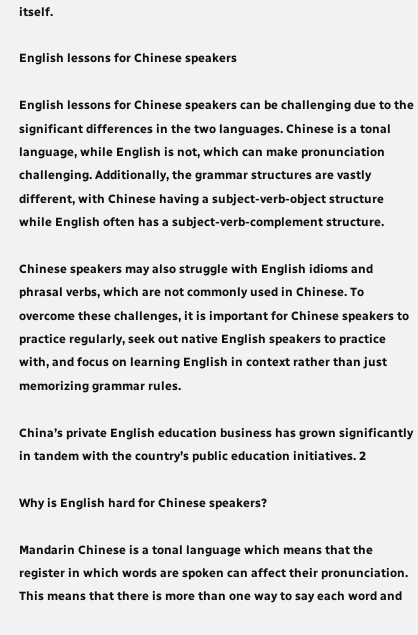itself.

English lessons for Chinese speakers

English lessons for Chinese speakers can be challenging due to the significant differences in the two languages. Chinese is a tonal language, while English is not, which can make pronunciation challenging. Additionally, the grammar structures are vastly different, with Chinese having a subject-verb-object structure while English often has a subject-verb-complement structure.

Chinese speakers may also struggle with English idioms and phrasal verbs, which are not commonly used in Chinese. To overcome these challenges, it is important for Chinese speakers to practice regularly, seek out native English speakers to practice with, and focus on learning English in context rather than just memorizing grammar rules.

China’s private English education business has grown significantly in tandem with the country’s public education initiatives. 2

Why is English hard for Chinese speakers?

Mandarin Chinese is a tonal language which means that the register in which words are spoken can affect their pronunciation. This means that there is more than one way to say each word and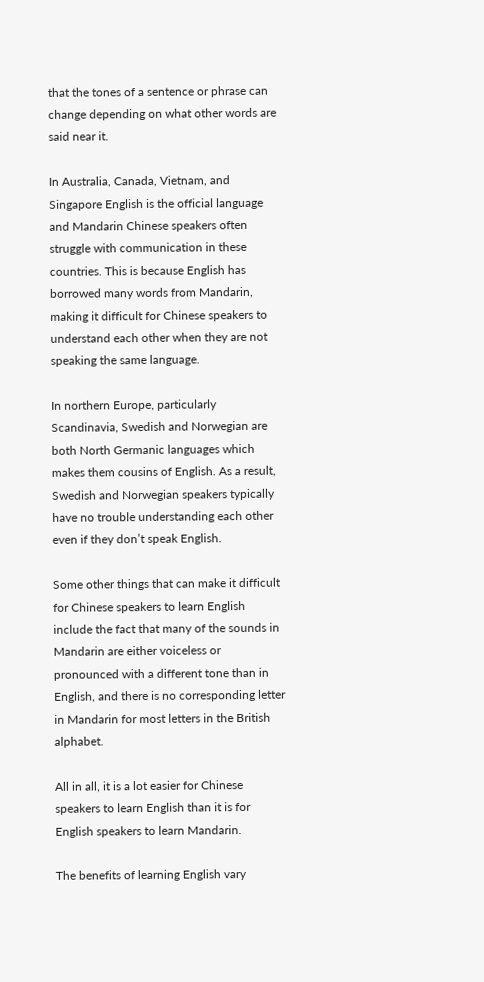that the tones of a sentence or phrase can change depending on what other words are said near it.

In Australia, Canada, Vietnam, and Singapore English is the official language and Mandarin Chinese speakers often struggle with communication in these countries. This is because English has borrowed many words from Mandarin, making it difficult for Chinese speakers to understand each other when they are not speaking the same language.

In northern Europe, particularly Scandinavia, Swedish and Norwegian are both North Germanic languages which makes them cousins of English. As a result, Swedish and Norwegian speakers typically have no trouble understanding each other even if they don’t speak English.

Some other things that can make it difficult for Chinese speakers to learn English include the fact that many of the sounds in Mandarin are either voiceless or pronounced with a different tone than in English, and there is no corresponding letter in Mandarin for most letters in the British alphabet.

All in all, it is a lot easier for Chinese speakers to learn English than it is for English speakers to learn Mandarin.

The benefits of learning English vary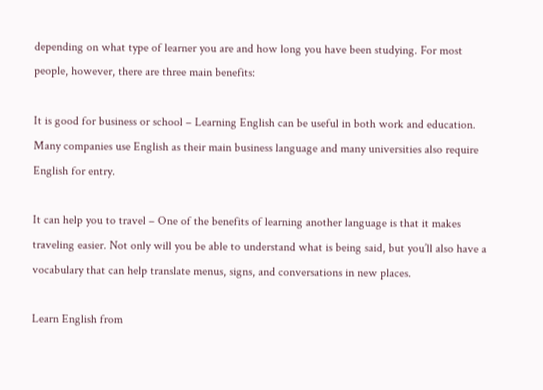depending on what type of learner you are and how long you have been studying. For most people, however, there are three main benefits:

It is good for business or school – Learning English can be useful in both work and education. Many companies use English as their main business language and many universities also require English for entry.

It can help you to travel – One of the benefits of learning another language is that it makes traveling easier. Not only will you be able to understand what is being said, but you’ll also have a vocabulary that can help translate menus, signs, and conversations in new places.

Learn English from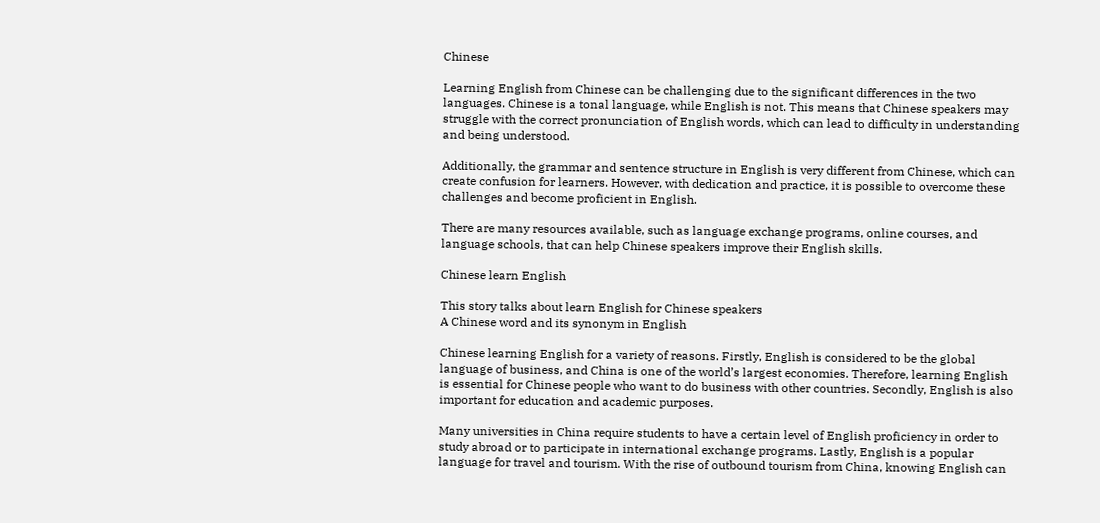Chinese

Learning English from Chinese can be challenging due to the significant differences in the two languages. Chinese is a tonal language, while English is not. This means that Chinese speakers may struggle with the correct pronunciation of English words, which can lead to difficulty in understanding and being understood.

Additionally, the grammar and sentence structure in English is very different from Chinese, which can create confusion for learners. However, with dedication and practice, it is possible to overcome these challenges and become proficient in English.

There are many resources available, such as language exchange programs, online courses, and language schools, that can help Chinese speakers improve their English skills.

Chinese learn English

This story talks about learn English for Chinese speakers
A Chinese word and its synonym in English

Chinese learning English for a variety of reasons. Firstly, English is considered to be the global language of business, and China is one of the world’s largest economies. Therefore, learning English is essential for Chinese people who want to do business with other countries. Secondly, English is also important for education and academic purposes.

Many universities in China require students to have a certain level of English proficiency in order to study abroad or to participate in international exchange programs. Lastly, English is a popular language for travel and tourism. With the rise of outbound tourism from China, knowing English can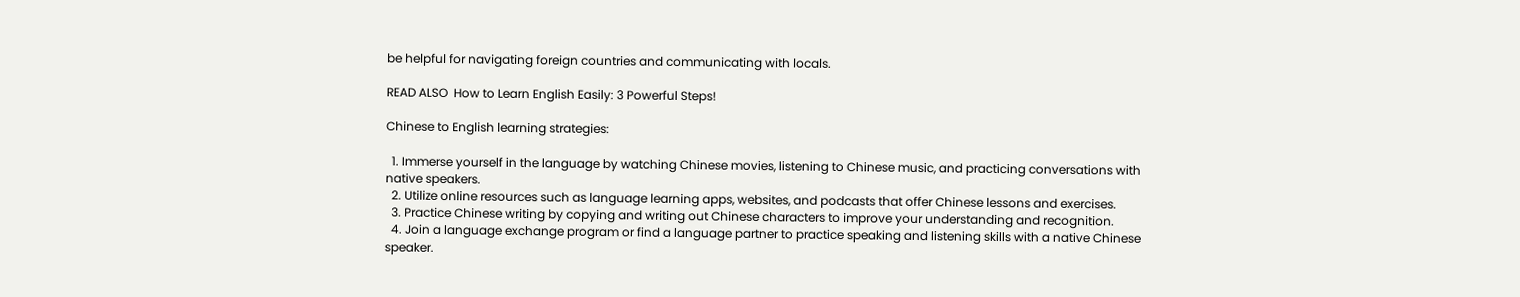be helpful for navigating foreign countries and communicating with locals.

READ ALSO  How to Learn English Easily: 3 Powerful Steps!

Chinese to English learning strategies:

  1. Immerse yourself in the language by watching Chinese movies, listening to Chinese music, and practicing conversations with native speakers.
  2. Utilize online resources such as language learning apps, websites, and podcasts that offer Chinese lessons and exercises.
  3. Practice Chinese writing by copying and writing out Chinese characters to improve your understanding and recognition.
  4. Join a language exchange program or find a language partner to practice speaking and listening skills with a native Chinese speaker.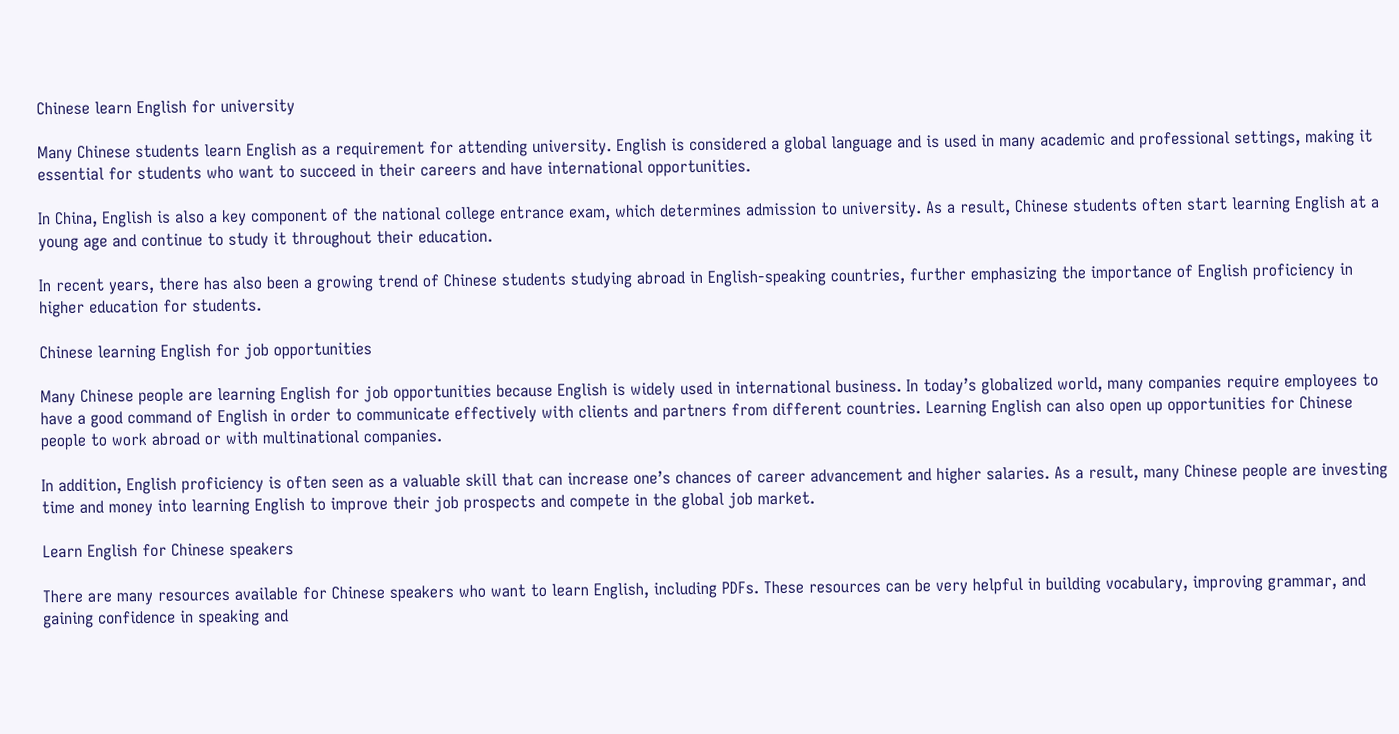Chinese learn English for university

Many Chinese students learn English as a requirement for attending university. English is considered a global language and is used in many academic and professional settings, making it essential for students who want to succeed in their careers and have international opportunities.

In China, English is also a key component of the national college entrance exam, which determines admission to university. As a result, Chinese students often start learning English at a young age and continue to study it throughout their education.

In recent years, there has also been a growing trend of Chinese students studying abroad in English-speaking countries, further emphasizing the importance of English proficiency in higher education for students.

Chinese learning English for job opportunities

Many Chinese people are learning English for job opportunities because English is widely used in international business. In today’s globalized world, many companies require employees to have a good command of English in order to communicate effectively with clients and partners from different countries. Learning English can also open up opportunities for Chinese people to work abroad or with multinational companies.

In addition, English proficiency is often seen as a valuable skill that can increase one’s chances of career advancement and higher salaries. As a result, many Chinese people are investing time and money into learning English to improve their job prospects and compete in the global job market.

Learn English for Chinese speakers

There are many resources available for Chinese speakers who want to learn English, including PDFs. These resources can be very helpful in building vocabulary, improving grammar, and gaining confidence in speaking and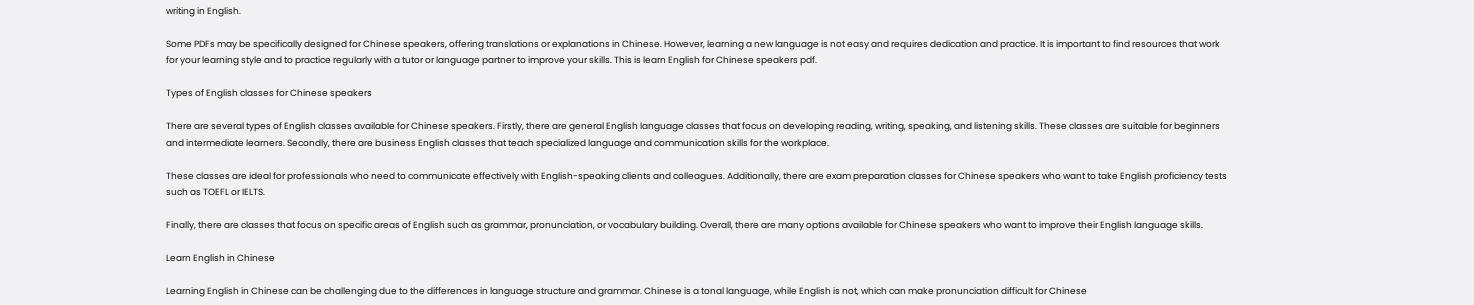writing in English.

Some PDFs may be specifically designed for Chinese speakers, offering translations or explanations in Chinese. However, learning a new language is not easy and requires dedication and practice. It is important to find resources that work for your learning style and to practice regularly with a tutor or language partner to improve your skills. This is learn English for Chinese speakers pdf.

Types of English classes for Chinese speakers

There are several types of English classes available for Chinese speakers. Firstly, there are general English language classes that focus on developing reading, writing, speaking, and listening skills. These classes are suitable for beginners and intermediate learners. Secondly, there are business English classes that teach specialized language and communication skills for the workplace.

These classes are ideal for professionals who need to communicate effectively with English-speaking clients and colleagues. Additionally, there are exam preparation classes for Chinese speakers who want to take English proficiency tests such as TOEFL or IELTS.

Finally, there are classes that focus on specific areas of English such as grammar, pronunciation, or vocabulary building. Overall, there are many options available for Chinese speakers who want to improve their English language skills.

Learn English in Chinese

Learning English in Chinese can be challenging due to the differences in language structure and grammar. Chinese is a tonal language, while English is not, which can make pronunciation difficult for Chinese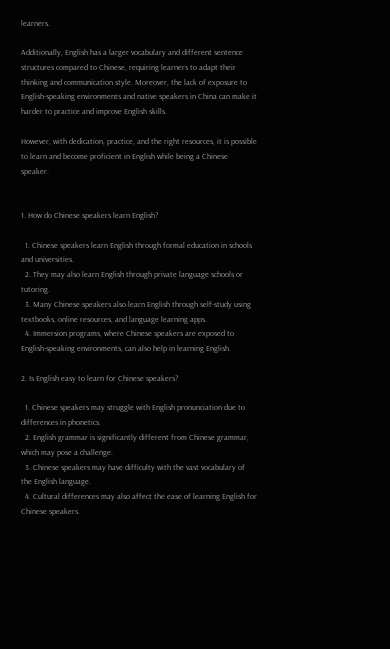learners.

Additionally, English has a larger vocabulary and different sentence structures compared to Chinese, requiring learners to adapt their thinking and communication style. Moreover, the lack of exposure to English-speaking environments and native speakers in China can make it harder to practice and improve English skills.

However, with dedication, practice, and the right resources, it is possible to learn and become proficient in English while being a Chinese speaker.


1. How do Chinese speakers learn English?

  1. Chinese speakers learn English through formal education in schools and universities.
  2. They may also learn English through private language schools or tutoring.
  3. Many Chinese speakers also learn English through self-study using textbooks, online resources, and language learning apps.
  4. Immersion programs, where Chinese speakers are exposed to English-speaking environments, can also help in learning English.

2. Is English easy to learn for Chinese speakers?

  1. Chinese speakers may struggle with English pronunciation due to differences in phonetics.
  2. English grammar is significantly different from Chinese grammar, which may pose a challenge.
  3. Chinese speakers may have difficulty with the vast vocabulary of the English language.
  4. Cultural differences may also affect the ease of learning English for Chinese speakers.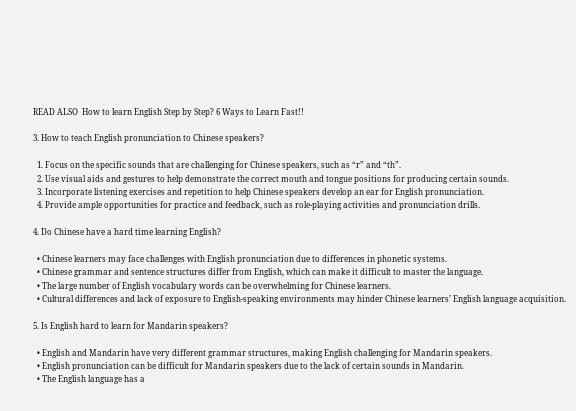READ ALSO  How to learn English Step by Step? 6 Ways to Learn Fast!!

3. How to teach English pronunciation to Chinese speakers?

  1. Focus on the specific sounds that are challenging for Chinese speakers, such as “r” and “th”.
  2. Use visual aids and gestures to help demonstrate the correct mouth and tongue positions for producing certain sounds.
  3. Incorporate listening exercises and repetition to help Chinese speakers develop an ear for English pronunciation.
  4. Provide ample opportunities for practice and feedback, such as role-playing activities and pronunciation drills.

4. Do Chinese have a hard time learning English?

  • Chinese learners may face challenges with English pronunciation due to differences in phonetic systems.
  • Chinese grammar and sentence structures differ from English, which can make it difficult to master the language.
  • The large number of English vocabulary words can be overwhelming for Chinese learners.
  • Cultural differences and lack of exposure to English-speaking environments may hinder Chinese learners’ English language acquisition.

5. Is English hard to learn for Mandarin speakers?

  • English and Mandarin have very different grammar structures, making English challenging for Mandarin speakers.
  • English pronunciation can be difficult for Mandarin speakers due to the lack of certain sounds in Mandarin.
  • The English language has a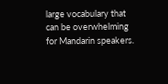large vocabulary that can be overwhelming for Mandarin speakers.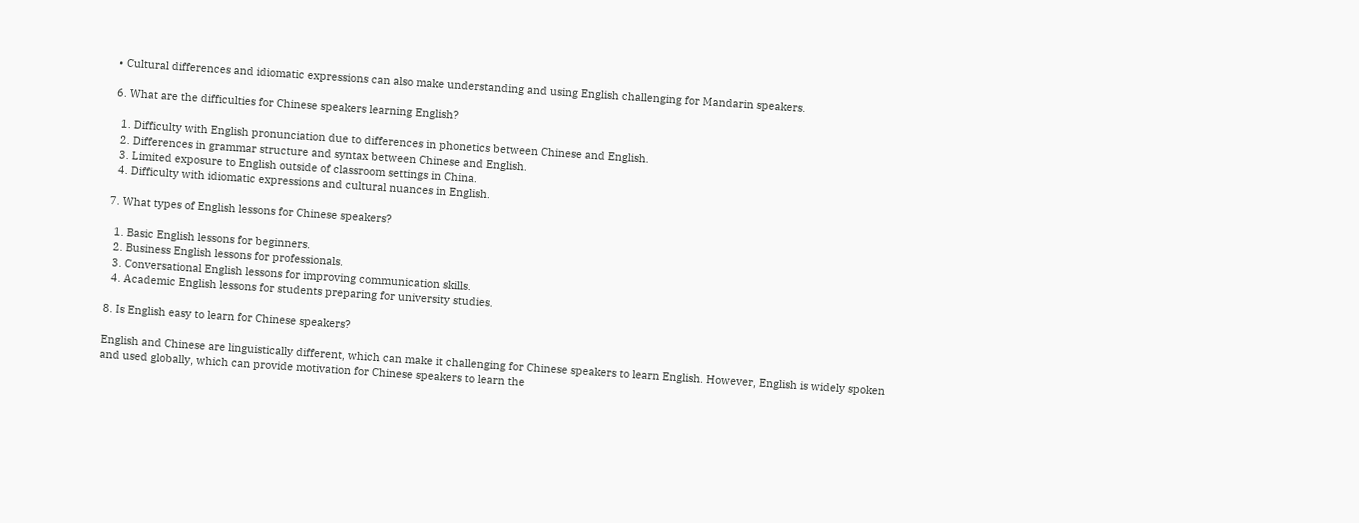• Cultural differences and idiomatic expressions can also make understanding and using English challenging for Mandarin speakers.

6. What are the difficulties for Chinese speakers learning English?

  1. Difficulty with English pronunciation due to differences in phonetics between Chinese and English.
  2. Differences in grammar structure and syntax between Chinese and English.
  3. Limited exposure to English outside of classroom settings in China.
  4. Difficulty with idiomatic expressions and cultural nuances in English.

7. What types of English lessons for Chinese speakers?

  1. Basic English lessons for beginners.
  2. Business English lessons for professionals.
  3. Conversational English lessons for improving communication skills.
  4. Academic English lessons for students preparing for university studies.

8. Is English easy to learn for Chinese speakers?

English and Chinese are linguistically different, which can make it challenging for Chinese speakers to learn English. However, English is widely spoken and used globally, which can provide motivation for Chinese speakers to learn the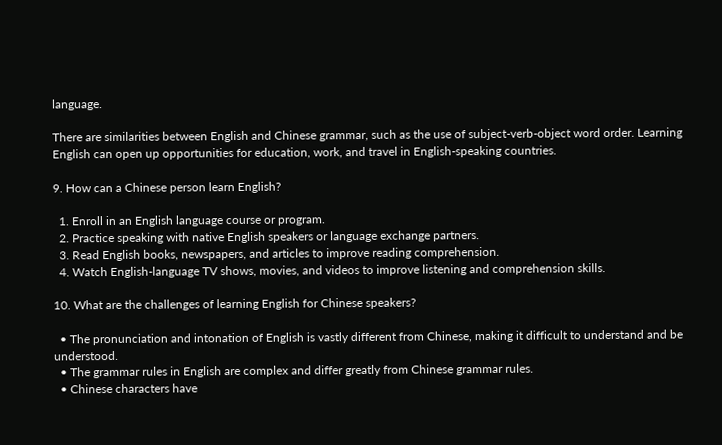language.

There are similarities between English and Chinese grammar, such as the use of subject-verb-object word order. Learning English can open up opportunities for education, work, and travel in English-speaking countries.

9. How can a Chinese person learn English?

  1. Enroll in an English language course or program.
  2. Practice speaking with native English speakers or language exchange partners.
  3. Read English books, newspapers, and articles to improve reading comprehension.
  4. Watch English-language TV shows, movies, and videos to improve listening and comprehension skills.

10. What are the challenges of learning English for Chinese speakers?

  • The pronunciation and intonation of English is vastly different from Chinese, making it difficult to understand and be understood.
  • The grammar rules in English are complex and differ greatly from Chinese grammar rules.
  • Chinese characters have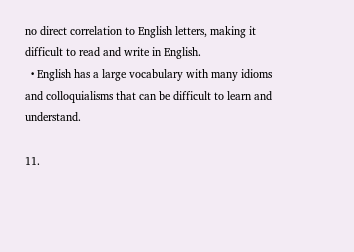no direct correlation to English letters, making it difficult to read and write in English.
  • English has a large vocabulary with many idioms and colloquialisms that can be difficult to learn and understand.

11.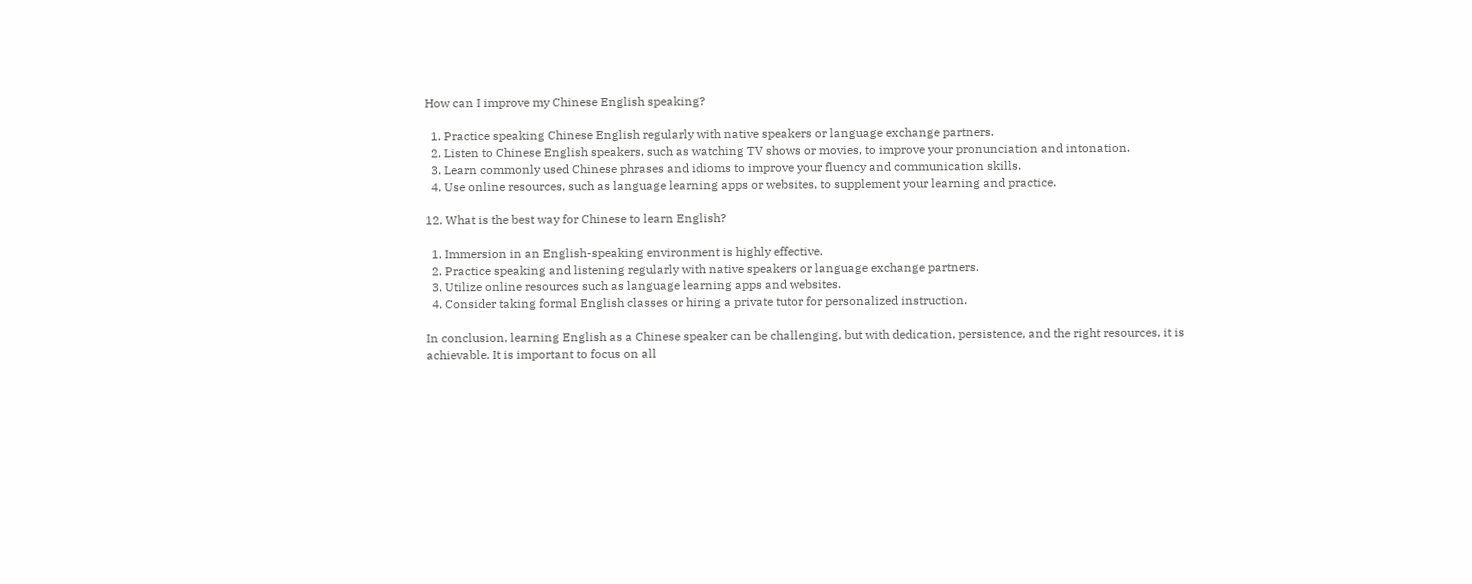How can I improve my Chinese English speaking?

  1. Practice speaking Chinese English regularly with native speakers or language exchange partners.
  2. Listen to Chinese English speakers, such as watching TV shows or movies, to improve your pronunciation and intonation.
  3. Learn commonly used Chinese phrases and idioms to improve your fluency and communication skills.
  4. Use online resources, such as language learning apps or websites, to supplement your learning and practice.

12. What is the best way for Chinese to learn English?

  1. Immersion in an English-speaking environment is highly effective.
  2. Practice speaking and listening regularly with native speakers or language exchange partners.
  3. Utilize online resources such as language learning apps and websites.
  4. Consider taking formal English classes or hiring a private tutor for personalized instruction.

In conclusion, learning English as a Chinese speaker can be challenging, but with dedication, persistence, and the right resources, it is achievable. It is important to focus on all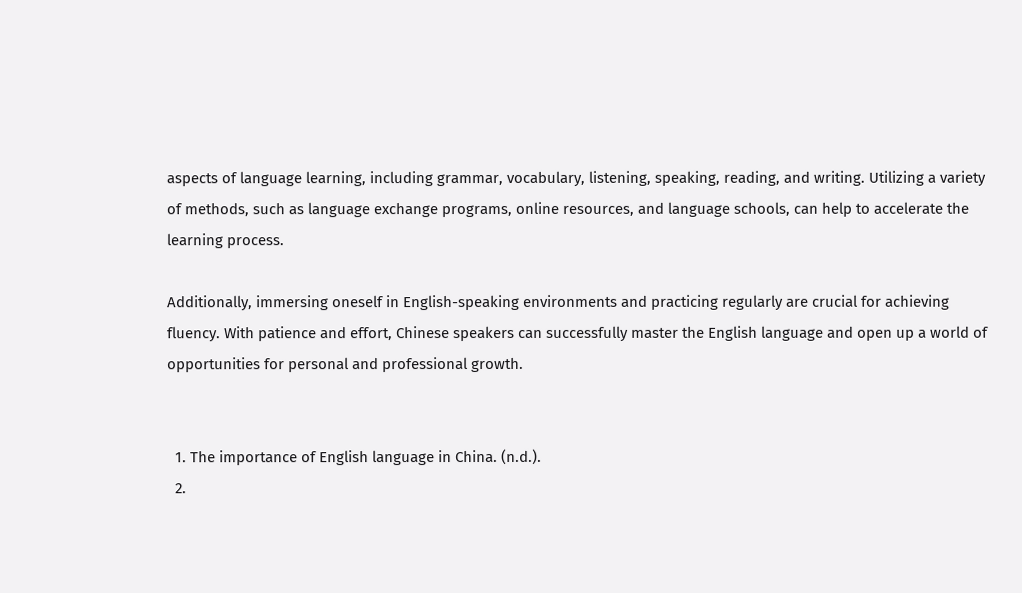aspects of language learning, including grammar, vocabulary, listening, speaking, reading, and writing. Utilizing a variety of methods, such as language exchange programs, online resources, and language schools, can help to accelerate the learning process.

Additionally, immersing oneself in English-speaking environments and practicing regularly are crucial for achieving fluency. With patience and effort, Chinese speakers can successfully master the English language and open up a world of opportunities for personal and professional growth.


  1. The importance of English language in China. (n.d.).
  2.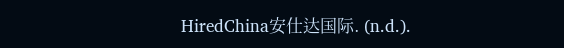HiredChina安仕达国际. (n.d.).